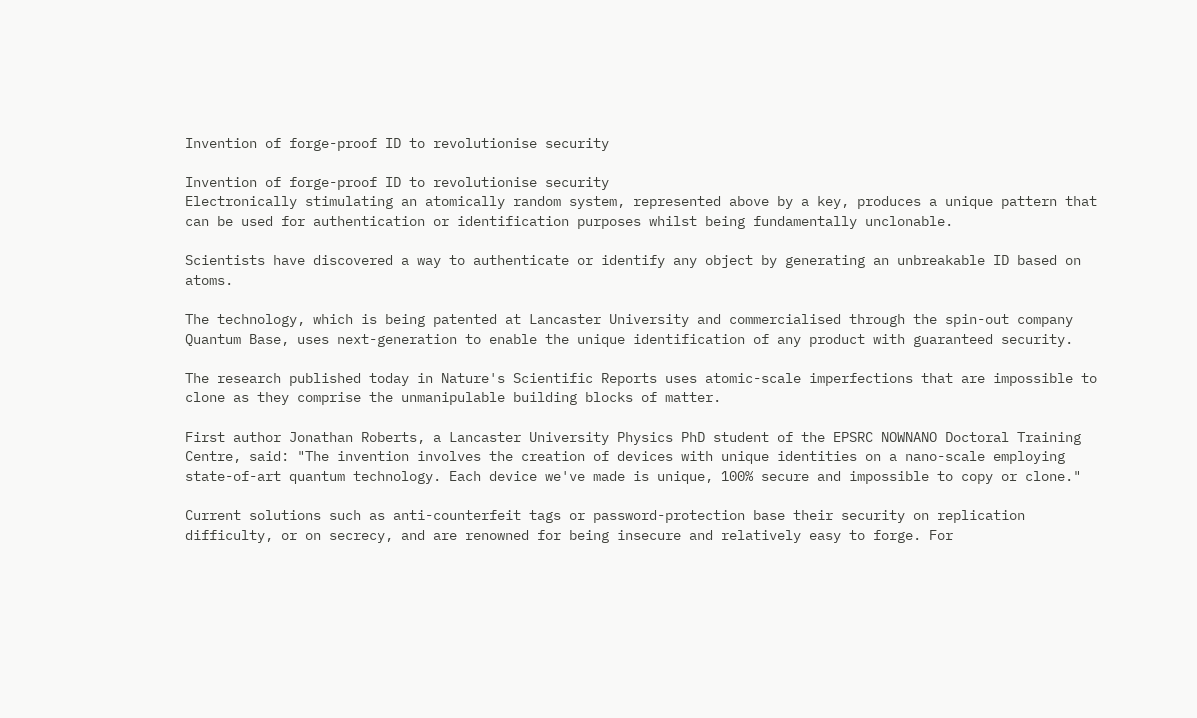Invention of forge-proof ID to revolutionise security

Invention of forge-proof ID to revolutionise security
Electronically stimulating an atomically random system, represented above by a key, produces a unique pattern that can be used for authentication or identification purposes whilst being fundamentally unclonable.

Scientists have discovered a way to authenticate or identify any object by generating an unbreakable ID based on atoms.

The technology, which is being patented at Lancaster University and commercialised through the spin-out company Quantum Base, uses next-generation to enable the unique identification of any product with guaranteed security.

The research published today in Nature's Scientific Reports uses atomic-scale imperfections that are impossible to clone as they comprise the unmanipulable building blocks of matter.

First author Jonathan Roberts, a Lancaster University Physics PhD student of the EPSRC NOWNANO Doctoral Training Centre, said: "The invention involves the creation of devices with unique identities on a nano-scale employing state-of-art quantum technology. Each device we've made is unique, 100% secure and impossible to copy or clone."

Current solutions such as anti-counterfeit tags or password-protection base their security on replication difficulty, or on secrecy, and are renowned for being insecure and relatively easy to forge. For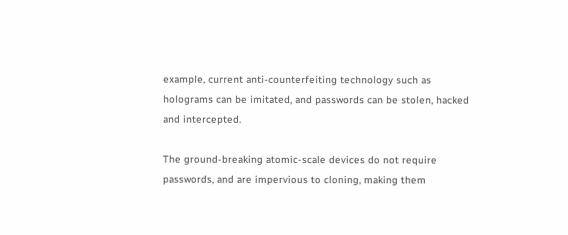example, current anti-counterfeiting technology such as holograms can be imitated, and passwords can be stolen, hacked and intercepted.

The ground-breaking atomic-scale devices do not require passwords, and are impervious to cloning, making them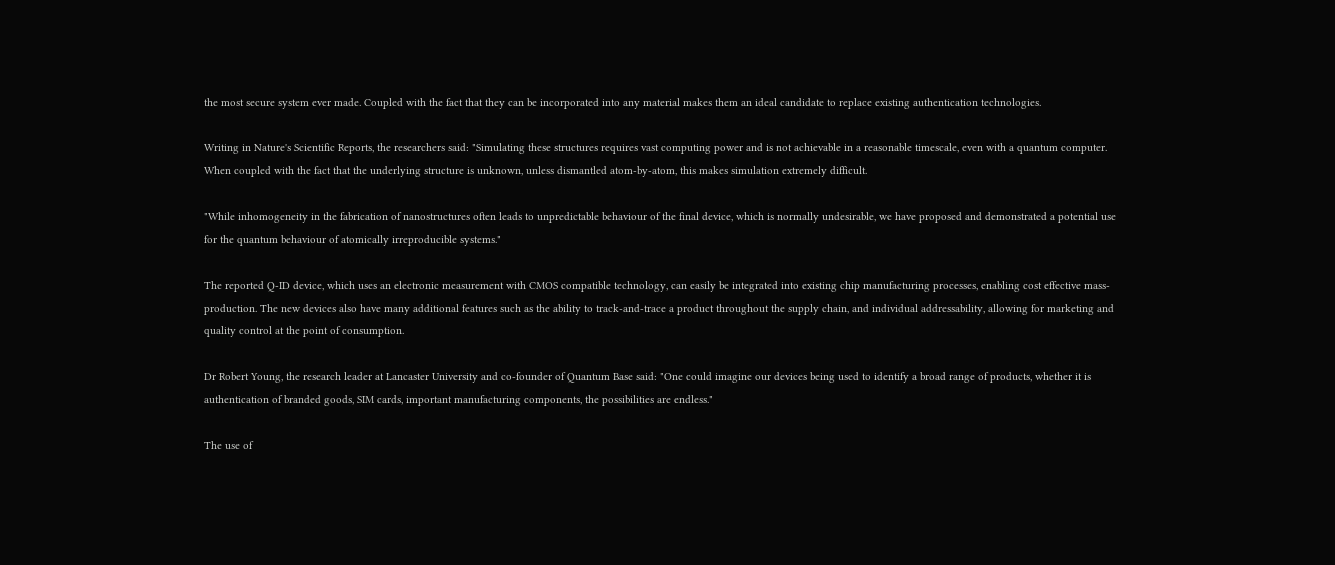the most secure system ever made. Coupled with the fact that they can be incorporated into any material makes them an ideal candidate to replace existing authentication technologies.

Writing in Nature's Scientific Reports, the researchers said: "Simulating these structures requires vast computing power and is not achievable in a reasonable timescale, even with a quantum computer. When coupled with the fact that the underlying structure is unknown, unless dismantled atom-by-atom, this makes simulation extremely difficult.

"While inhomogeneity in the fabrication of nanostructures often leads to unpredictable behaviour of the final device, which is normally undesirable, we have proposed and demonstrated a potential use for the quantum behaviour of atomically irreproducible systems."

The reported Q-ID device, which uses an electronic measurement with CMOS compatible technology, can easily be integrated into existing chip manufacturing processes, enabling cost effective mass-production. The new devices also have many additional features such as the ability to track-and-trace a product throughout the supply chain, and individual addressability, allowing for marketing and quality control at the point of consumption.

Dr Robert Young, the research leader at Lancaster University and co-founder of Quantum Base said: "One could imagine our devices being used to identify a broad range of products, whether it is authentication of branded goods, SIM cards, important manufacturing components, the possibilities are endless."

The use of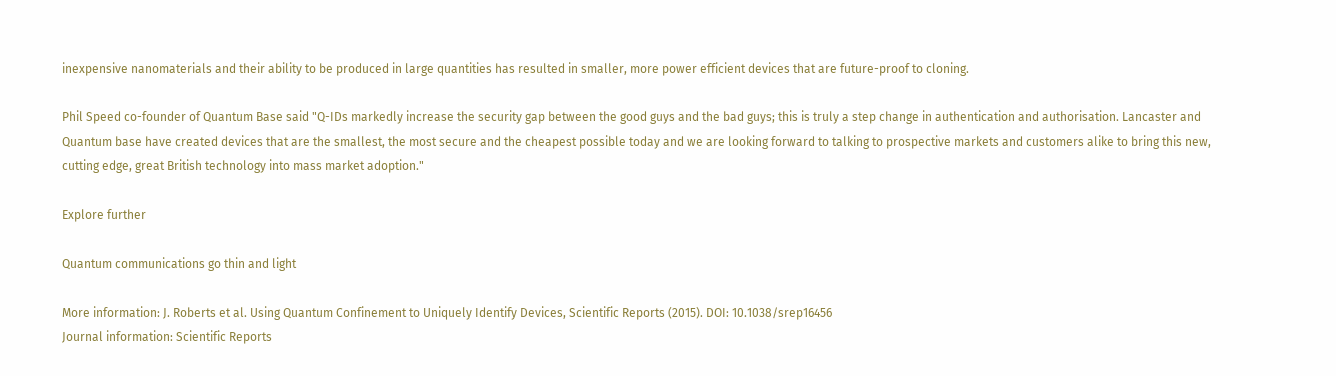inexpensive nanomaterials and their ability to be produced in large quantities has resulted in smaller, more power efficient devices that are future-proof to cloning.

Phil Speed co-founder of Quantum Base said "Q-IDs markedly increase the security gap between the good guys and the bad guys; this is truly a step change in authentication and authorisation. Lancaster and Quantum base have created devices that are the smallest, the most secure and the cheapest possible today and we are looking forward to talking to prospective markets and customers alike to bring this new, cutting edge, great British technology into mass market adoption."

Explore further

Quantum communications go thin and light

More information: J. Roberts et al. Using Quantum Confinement to Uniquely Identify Devices, Scientific Reports (2015). DOI: 10.1038/srep16456
Journal information: Scientific Reports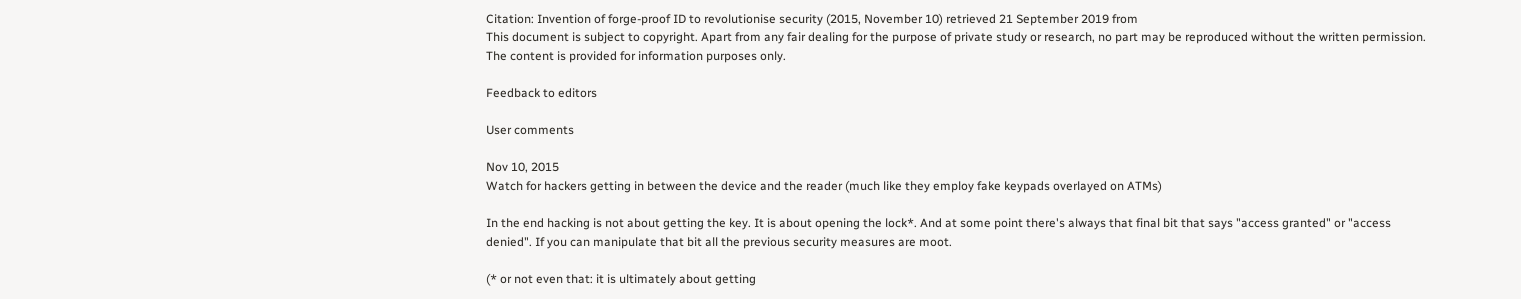Citation: Invention of forge-proof ID to revolutionise security (2015, November 10) retrieved 21 September 2019 from
This document is subject to copyright. Apart from any fair dealing for the purpose of private study or research, no part may be reproduced without the written permission. The content is provided for information purposes only.

Feedback to editors

User comments

Nov 10, 2015
Watch for hackers getting in between the device and the reader (much like they employ fake keypads overlayed on ATMs)

In the end hacking is not about getting the key. It is about opening the lock*. And at some point there's always that final bit that says "access granted" or "access denied". If you can manipulate that bit all the previous security measures are moot.

(* or not even that: it is ultimately about getting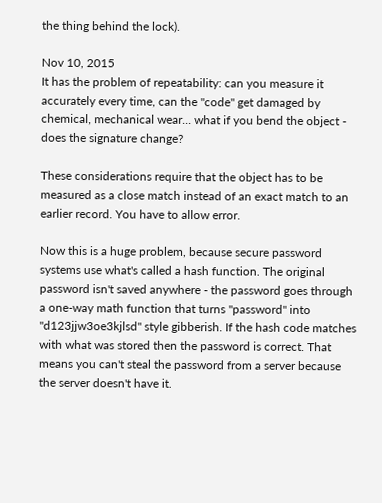the thing behind the lock).

Nov 10, 2015
It has the problem of repeatability: can you measure it accurately every time, can the "code" get damaged by chemical, mechanical wear... what if you bend the object - does the signature change?

These considerations require that the object has to be measured as a close match instead of an exact match to an earlier record. You have to allow error.

Now this is a huge problem, because secure password systems use what's called a hash function. The original password isn't saved anywhere - the password goes through a one-way math function that turns "password" into "d123jjw3oe3kjlsd" style gibberish. If the hash code matches with what was stored then the password is correct. That means you can't steal the password from a server because the server doesn't have it.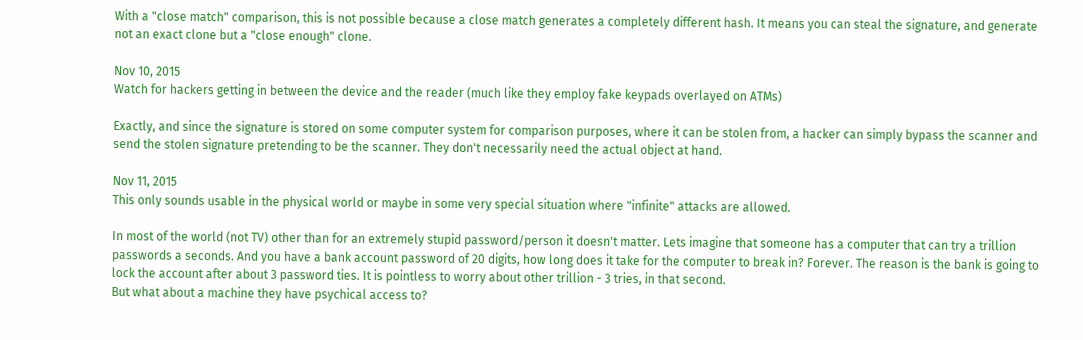With a "close match" comparison, this is not possible because a close match generates a completely different hash. It means you can steal the signature, and generate not an exact clone but a "close enough" clone.

Nov 10, 2015
Watch for hackers getting in between the device and the reader (much like they employ fake keypads overlayed on ATMs)

Exactly, and since the signature is stored on some computer system for comparison purposes, where it can be stolen from, a hacker can simply bypass the scanner and send the stolen signature pretending to be the scanner. They don't necessarily need the actual object at hand.

Nov 11, 2015
This only sounds usable in the physical world or maybe in some very special situation where "infinite" attacks are allowed.

In most of the world (not TV) other than for an extremely stupid password/person it doesn't matter. Lets imagine that someone has a computer that can try a trillion passwords a seconds. And you have a bank account password of 20 digits, how long does it take for the computer to break in? Forever. The reason is the bank is going to lock the account after about 3 password ties. It is pointless to worry about other trillion - 3 tries, in that second.
But what about a machine they have psychical access to?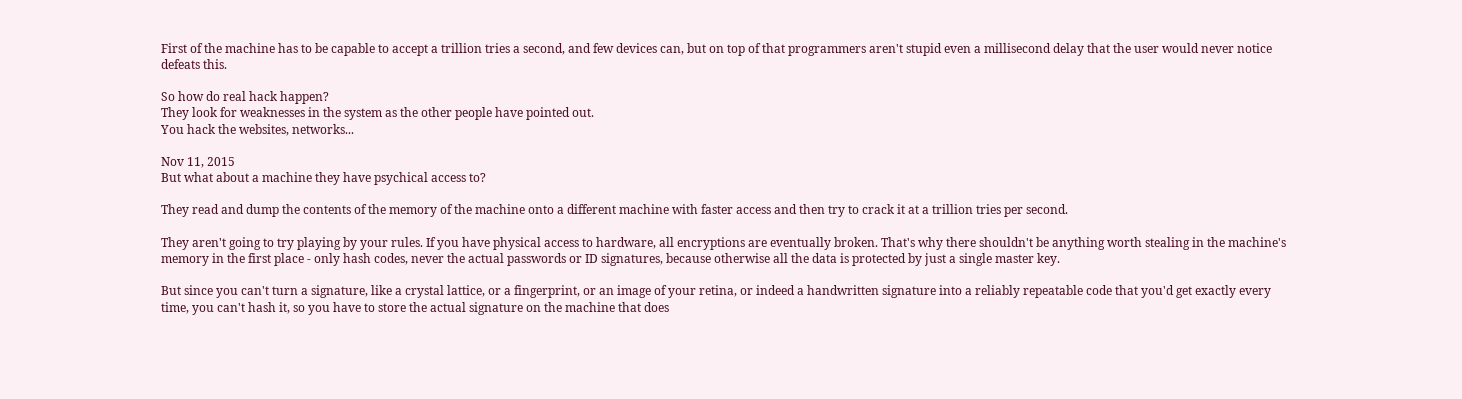First of the machine has to be capable to accept a trillion tries a second, and few devices can, but on top of that programmers aren't stupid even a millisecond delay that the user would never notice defeats this.

So how do real hack happen?
They look for weaknesses in the system as the other people have pointed out.
You hack the websites, networks...

Nov 11, 2015
But what about a machine they have psychical access to?

They read and dump the contents of the memory of the machine onto a different machine with faster access and then try to crack it at a trillion tries per second.

They aren't going to try playing by your rules. If you have physical access to hardware, all encryptions are eventually broken. That's why there shouldn't be anything worth stealing in the machine's memory in the first place - only hash codes, never the actual passwords or ID signatures, because otherwise all the data is protected by just a single master key.

But since you can't turn a signature, like a crystal lattice, or a fingerprint, or an image of your retina, or indeed a handwritten signature into a reliably repeatable code that you'd get exactly every time, you can't hash it, so you have to store the actual signature on the machine that does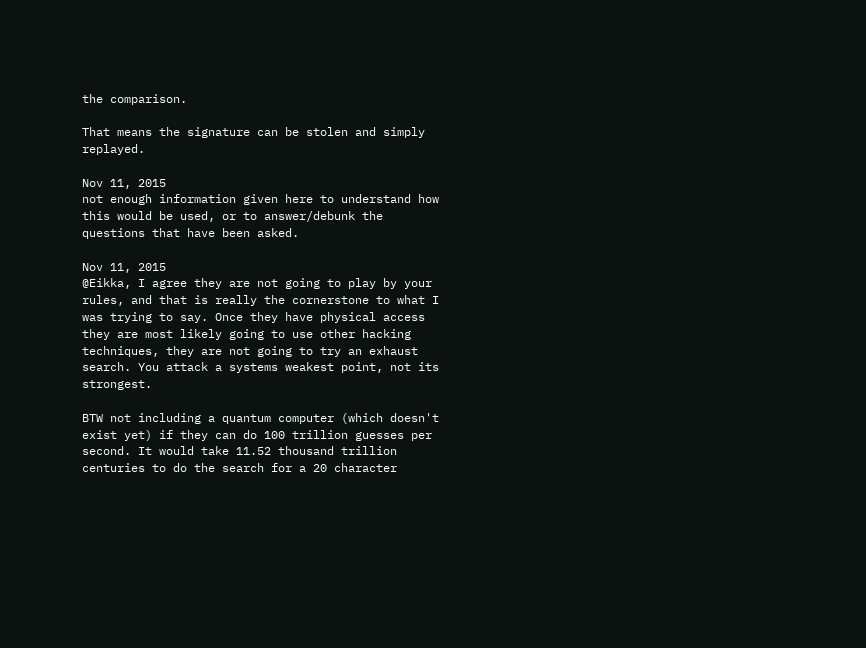the comparison.

That means the signature can be stolen and simply replayed.

Nov 11, 2015
not enough information given here to understand how this would be used, or to answer/debunk the questions that have been asked.

Nov 11, 2015
@Eikka, I agree they are not going to play by your rules, and that is really the cornerstone to what I was trying to say. Once they have physical access they are most likely going to use other hacking techniques, they are not going to try an exhaust search. You attack a systems weakest point, not its strongest.

BTW not including a quantum computer (which doesn't exist yet) if they can do 100 trillion guesses per second. It would take 11.52 thousand trillion centuries to do the search for a 20 character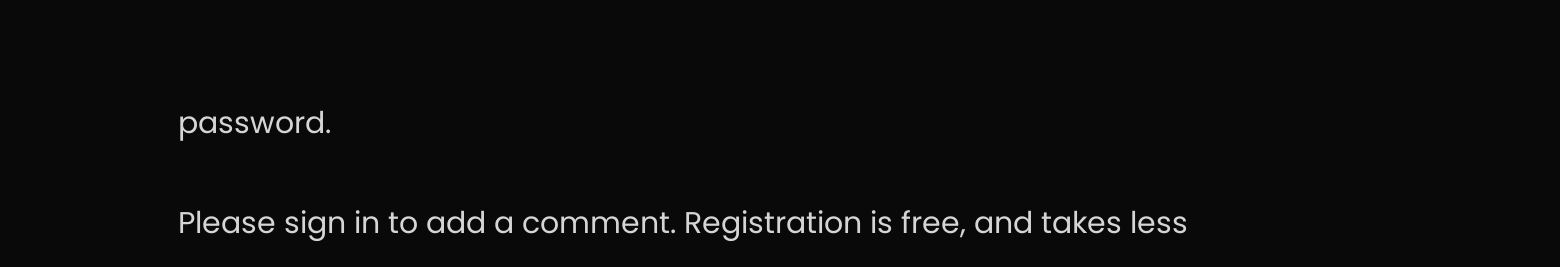password.

Please sign in to add a comment. Registration is free, and takes less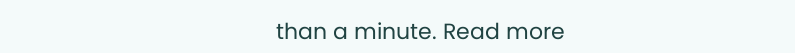than a minute. Read more